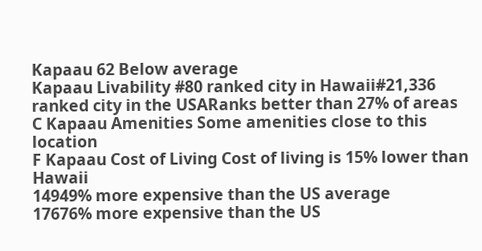Kapaau 62 Below average
Kapaau Livability #80 ranked city in Hawaii#21,336 ranked city in the USARanks better than 27% of areas
C Kapaau Amenities Some amenities close to this location
F Kapaau Cost of Living Cost of living is 15% lower than Hawaii
14949% more expensive than the US average
17676% more expensive than the US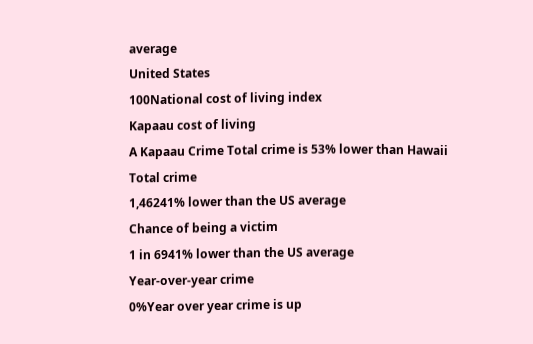average
United States
100National cost of living index
Kapaau cost of living
A Kapaau Crime Total crime is 53% lower than Hawaii
Total crime
1,46241% lower than the US average
Chance of being a victim
1 in 6941% lower than the US average
Year-over-year crime
0%Year over year crime is up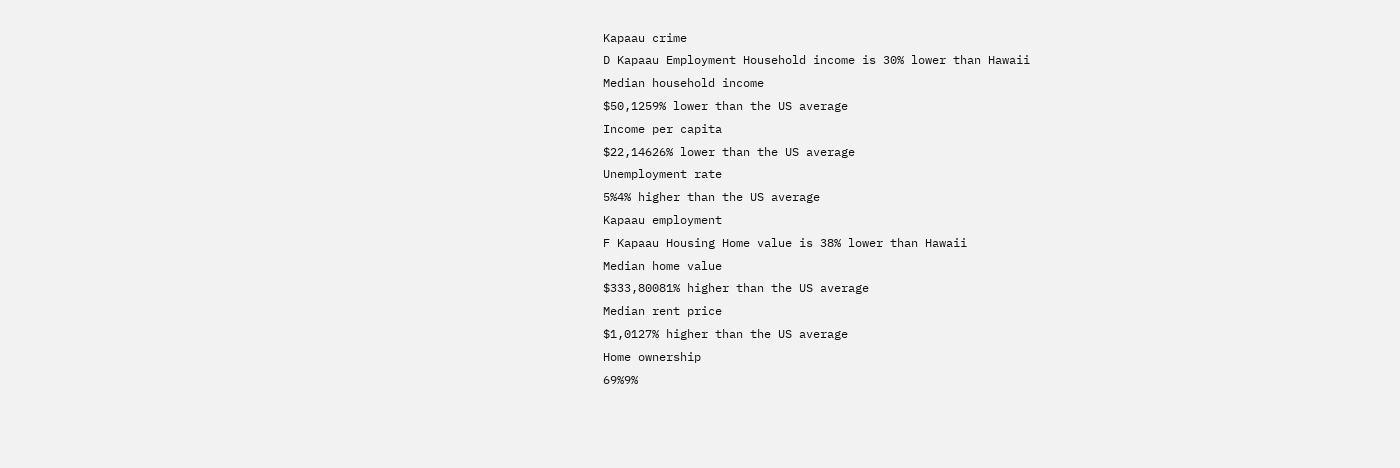Kapaau crime
D Kapaau Employment Household income is 30% lower than Hawaii
Median household income
$50,1259% lower than the US average
Income per capita
$22,14626% lower than the US average
Unemployment rate
5%4% higher than the US average
Kapaau employment
F Kapaau Housing Home value is 38% lower than Hawaii
Median home value
$333,80081% higher than the US average
Median rent price
$1,0127% higher than the US average
Home ownership
69%9%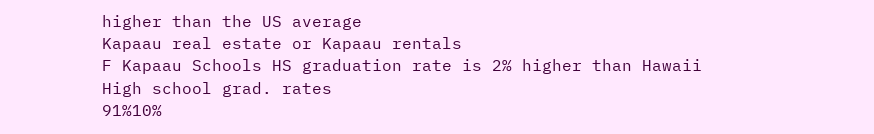higher than the US average
Kapaau real estate or Kapaau rentals
F Kapaau Schools HS graduation rate is 2% higher than Hawaii
High school grad. rates
91%10%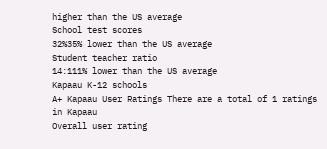higher than the US average
School test scores
32%35% lower than the US average
Student teacher ratio
14:111% lower than the US average
Kapaau K-12 schools
A+ Kapaau User Ratings There are a total of 1 ratings in Kapaau
Overall user rating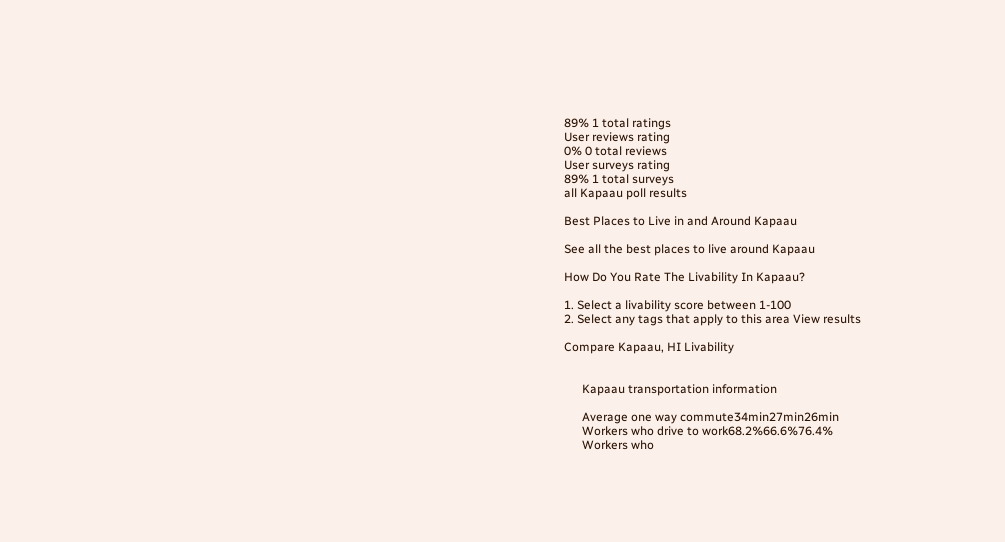89% 1 total ratings
User reviews rating
0% 0 total reviews
User surveys rating
89% 1 total surveys
all Kapaau poll results

Best Places to Live in and Around Kapaau

See all the best places to live around Kapaau

How Do You Rate The Livability In Kapaau?

1. Select a livability score between 1-100
2. Select any tags that apply to this area View results

Compare Kapaau, HI Livability


      Kapaau transportation information

      Average one way commute34min27min26min
      Workers who drive to work68.2%66.6%76.4%
      Workers who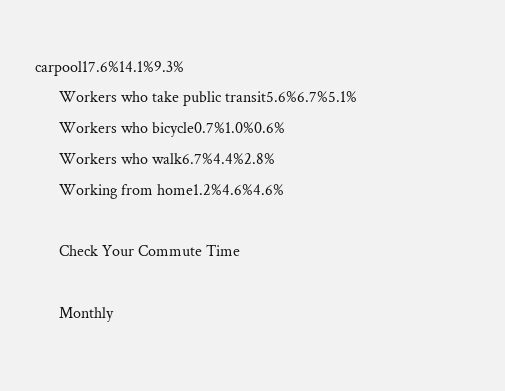carpool17.6%14.1%9.3%
      Workers who take public transit5.6%6.7%5.1%
      Workers who bicycle0.7%1.0%0.6%
      Workers who walk6.7%4.4%2.8%
      Working from home1.2%4.6%4.6%

      Check Your Commute Time

      Monthly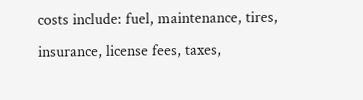costs include: fuel, maintenance, tires, insurance, license fees, taxes,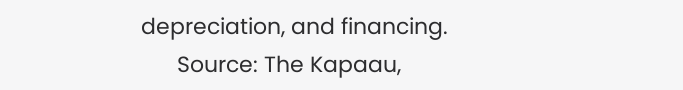depreciation, and financing.
      Source: The Kapaau,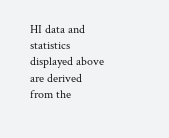HI data and statistics displayed above are derived from the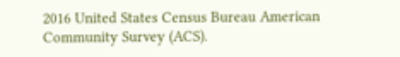2016 United States Census Bureau American Community Survey (ACS).